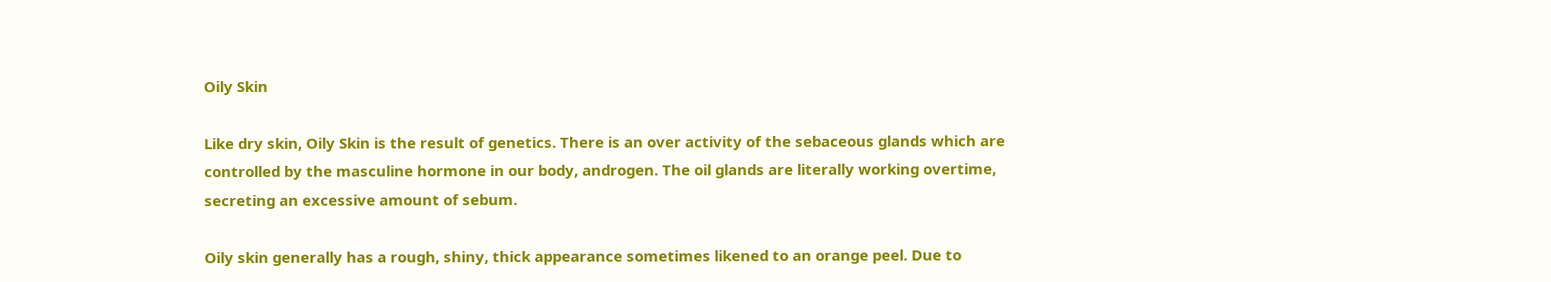Oily Skin

Like dry skin, Oily Skin is the result of genetics. There is an over activity of the sebaceous glands which are controlled by the masculine hormone in our body, androgen. The oil glands are literally working overtime, secreting an excessive amount of sebum.

Oily skin generally has a rough, shiny, thick appearance sometimes likened to an orange peel. Due to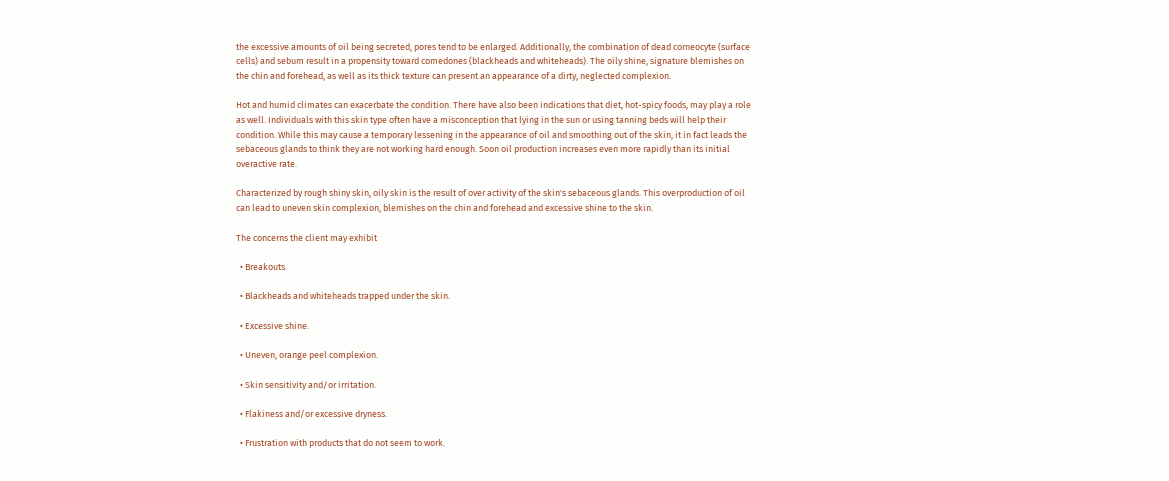the excessive amounts of oil being secreted, pores tend to be enlarged. Additionally, the combination of dead corneocyte (surface cells) and sebum result in a propensity toward comedones (blackheads and whiteheads). The oily shine, signature blemishes on the chin and forehead, as well as its thick texture can present an appearance of a dirty, neglected complexion.

Hot and humid climates can exacerbate the condition. There have also been indications that diet, hot-spicy foods, may play a role as well. Individuals with this skin type often have a misconception that lying in the sun or using tanning beds will help their condition. While this may cause a temporary lessening in the appearance of oil and smoothing out of the skin, it in fact leads the sebaceous glands to think they are not working hard enough. Soon oil production increases even more rapidly than its initial overactive rate.

Characterized by rough shiny skin, oily skin is the result of over activity of the skin's sebaceous glands. This overproduction of oil can lead to uneven skin complexion, blemishes on the chin and forehead and excessive shine to the skin.

The concerns the client may exhibit

  • Breakouts.

  • Blackheads and whiteheads trapped under the skin.

  • Excessive shine.

  • Uneven, orange peel complexion.

  • Skin sensitivity and/or irritation.

  • Flakiness and/or excessive dryness.

  • Frustration with products that do not seem to work.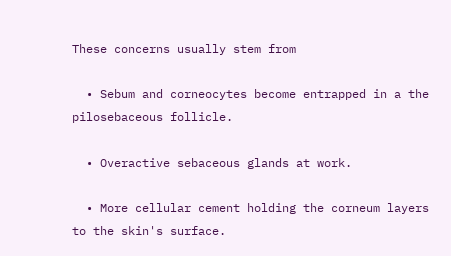These concerns usually stem from

  • Sebum and corneocytes become entrapped in a the pilosebaceous follicle.

  • Overactive sebaceous glands at work.

  • More cellular cement holding the corneum layers to the skin's surface.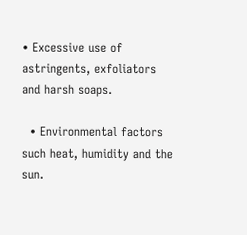• Excessive use of astringents, exfoliators and harsh soaps.

  • Environmental factors such heat, humidity and the sun.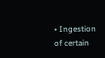• Ingestion of certain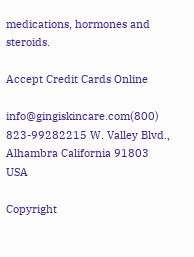medications, hormones and steroids.

Accept Credit Cards Online

info@gingiskincare.com(800) 823-99282215 W. Valley Blvd., Alhambra California 91803 USA

Copyright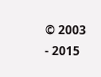© 2003 - 2015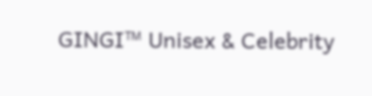GINGI™ Unisex & Celebrity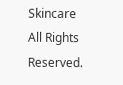Skincare All Rights Reserved.